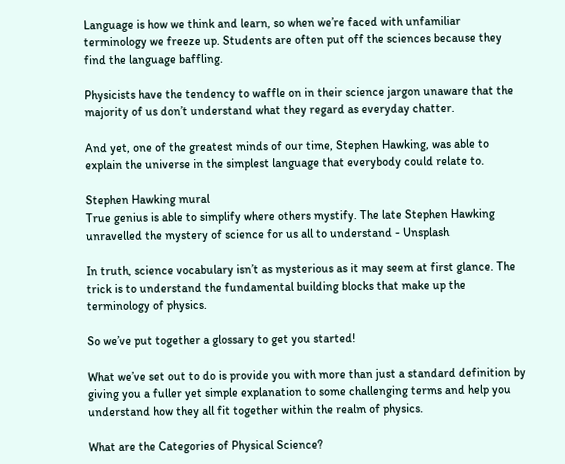Language is how we think and learn, so when we’re faced with unfamiliar terminology we freeze up. Students are often put off the sciences because they find the language baffling.

Physicists have the tendency to waffle on in their science jargon unaware that the majority of us don’t understand what they regard as everyday chatter.

And yet, one of the greatest minds of our time, Stephen Hawking, was able to explain the universe in the simplest language that everybody could relate to.

Stephen Hawking mural
True genius is able to simplify where others mystify. The late Stephen Hawking unravelled the mystery of science for us all to understand - Unsplash

In truth, science vocabulary isn’t as mysterious as it may seem at first glance. The trick is to understand the fundamental building blocks that make up the terminology of physics.

So we’ve put together a glossary to get you started!

What we’ve set out to do is provide you with more than just a standard definition by giving you a fuller yet simple explanation to some challenging terms and help you understand how they all fit together within the realm of physics.

What are the Categories of Physical Science?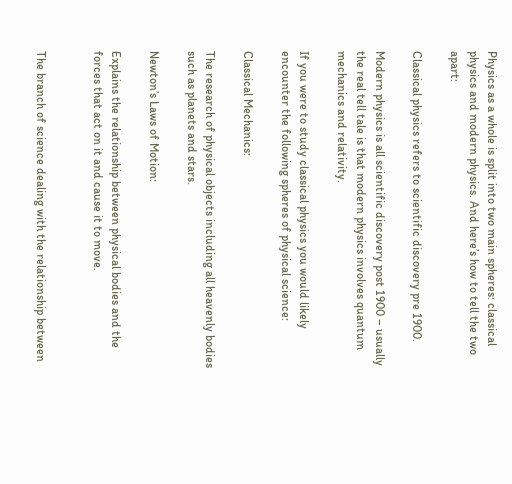Physics as a whole is split into two main spheres: classical physics and modern physics. And here’s how to tell the two apart:

Classical physics refers to scientific discovery pre 1900.

Modern physics is all scientific discovery post 1900 – usually the real tell tale is that modern physics involves quantum mechanics and relativity.

If you were to study classical physics you would likely encounter the following spheres of physical science:

Classical Mechanics:

The research of physical objects including all heavenly bodies such as planets and stars.

Newton’s Laws of Motion:

Explains the relationship between physical bodies and the forces that act on it and cause it to move.


The branch of science dealing with the relationship between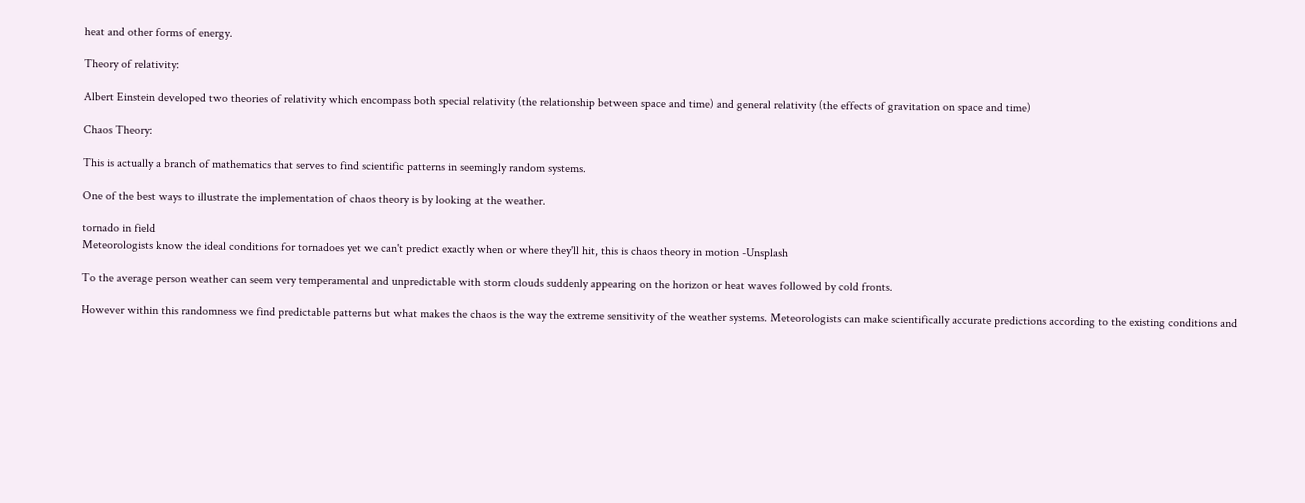heat and other forms of energy.

Theory of relativity:

Albert Einstein developed two theories of relativity which encompass both special relativity (the relationship between space and time) and general relativity (the effects of gravitation on space and time)

Chaos Theory:

This is actually a branch of mathematics that serves to find scientific patterns in seemingly random systems.

One of the best ways to illustrate the implementation of chaos theory is by looking at the weather.

tornado in field
Meteorologists know the ideal conditions for tornadoes yet we can't predict exactly when or where they'll hit, this is chaos theory in motion -Unsplash

To the average person weather can seem very temperamental and unpredictable with storm clouds suddenly appearing on the horizon or heat waves followed by cold fronts.

However within this randomness we find predictable patterns but what makes the chaos is the way the extreme sensitivity of the weather systems. Meteorologists can make scientifically accurate predictions according to the existing conditions and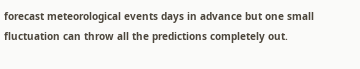forecast meteorological events days in advance but one small fluctuation can throw all the predictions completely out.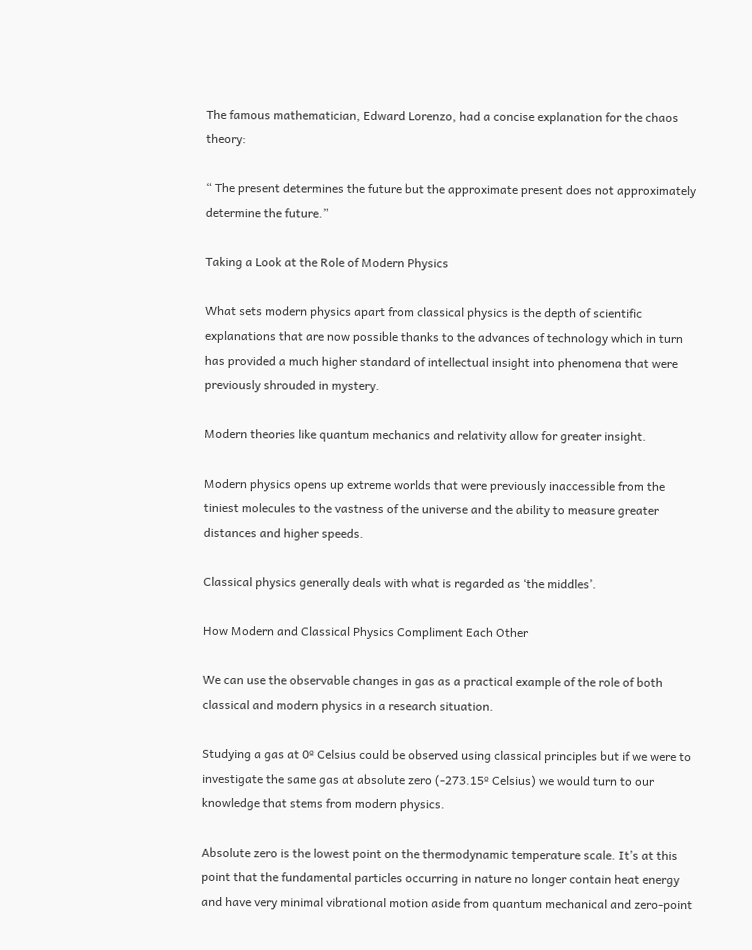The famous mathematician, Edward Lorenzo, had a concise explanation for the chaos theory:

“ The present determines the future but the approximate present does not approximately determine the future.”

Taking a Look at the Role of Modern Physics

What sets modern physics apart from classical physics is the depth of scientific explanations that are now possible thanks to the advances of technology which in turn has provided a much higher standard of intellectual insight into phenomena that were previously shrouded in mystery.

Modern theories like quantum mechanics and relativity allow for greater insight.

Modern physics opens up extreme worlds that were previously inaccessible from the tiniest molecules to the vastness of the universe and the ability to measure greater distances and higher speeds.

Classical physics generally deals with what is regarded as ‘the middles’.

How Modern and Classical Physics Compliment Each Other

We can use the observable changes in gas as a practical example of the role of both classical and modern physics in a research situation.

Studying a gas at 0º Celsius could be observed using classical principles but if we were to investigate the same gas at absolute zero (-273.15º Celsius) we would turn to our knowledge that stems from modern physics.

Absolute zero is the lowest point on the thermodynamic temperature scale. It’s at this point that the fundamental particles occurring in nature no longer contain heat energy and have very minimal vibrational motion aside from quantum mechanical and zero-point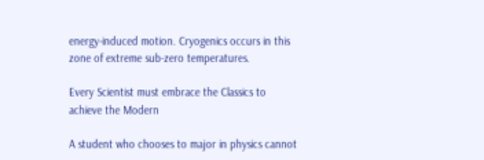energy-induced motion. Cryogenics occurs in this zone of extreme sub-zero temperatures.

Every Scientist must embrace the Classics to achieve the Modern

A student who chooses to major in physics cannot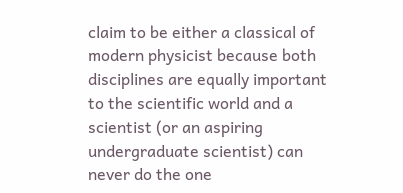claim to be either a classical of modern physicist because both disciplines are equally important to the scientific world and a scientist (or an aspiring undergraduate scientist) can never do the one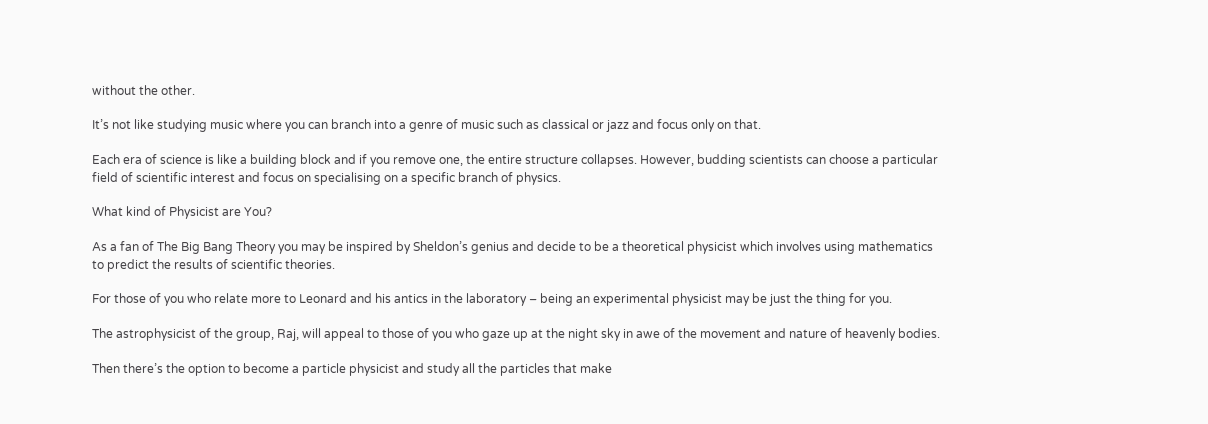without the other.

It’s not like studying music where you can branch into a genre of music such as classical or jazz and focus only on that.

Each era of science is like a building block and if you remove one, the entire structure collapses. However, budding scientists can choose a particular field of scientific interest and focus on specialising on a specific branch of physics.

What kind of Physicist are You?

As a fan of The Big Bang Theory you may be inspired by Sheldon’s genius and decide to be a theoretical physicist which involves using mathematics to predict the results of scientific theories.

For those of you who relate more to Leonard and his antics in the laboratory – being an experimental physicist may be just the thing for you.

The astrophysicist of the group, Raj, will appeal to those of you who gaze up at the night sky in awe of the movement and nature of heavenly bodies.

Then there’s the option to become a particle physicist and study all the particles that make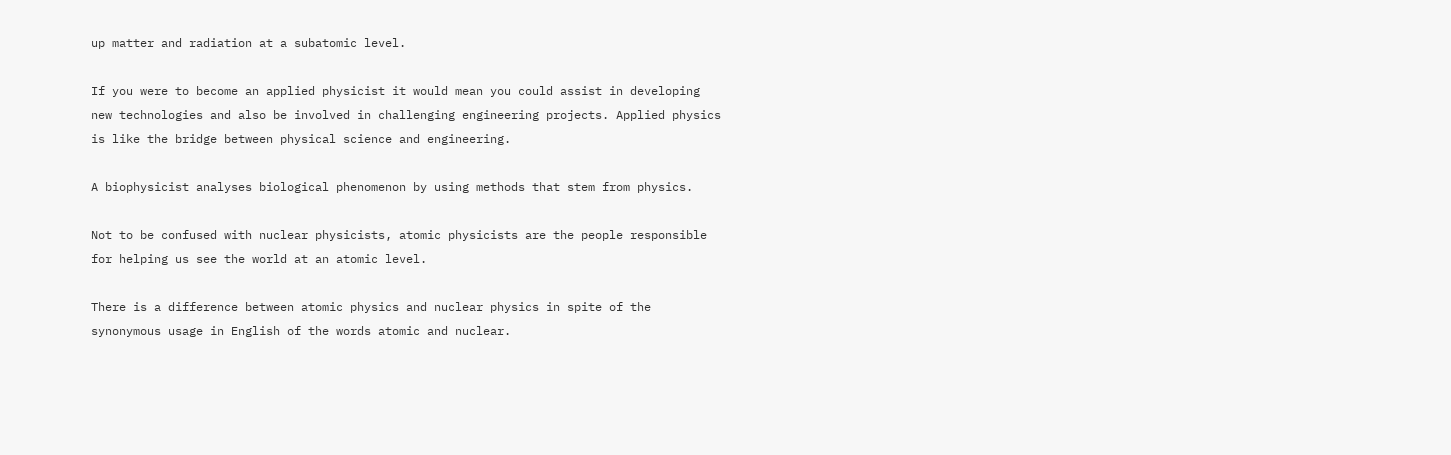up matter and radiation at a subatomic level.

If you were to become an applied physicist it would mean you could assist in developing new technologies and also be involved in challenging engineering projects. Applied physics is like the bridge between physical science and engineering.

A biophysicist analyses biological phenomenon by using methods that stem from physics.

Not to be confused with nuclear physicists, atomic physicists are the people responsible for helping us see the world at an atomic level.

There is a difference between atomic physics and nuclear physics in spite of the synonymous usage in English of the words atomic and nuclear.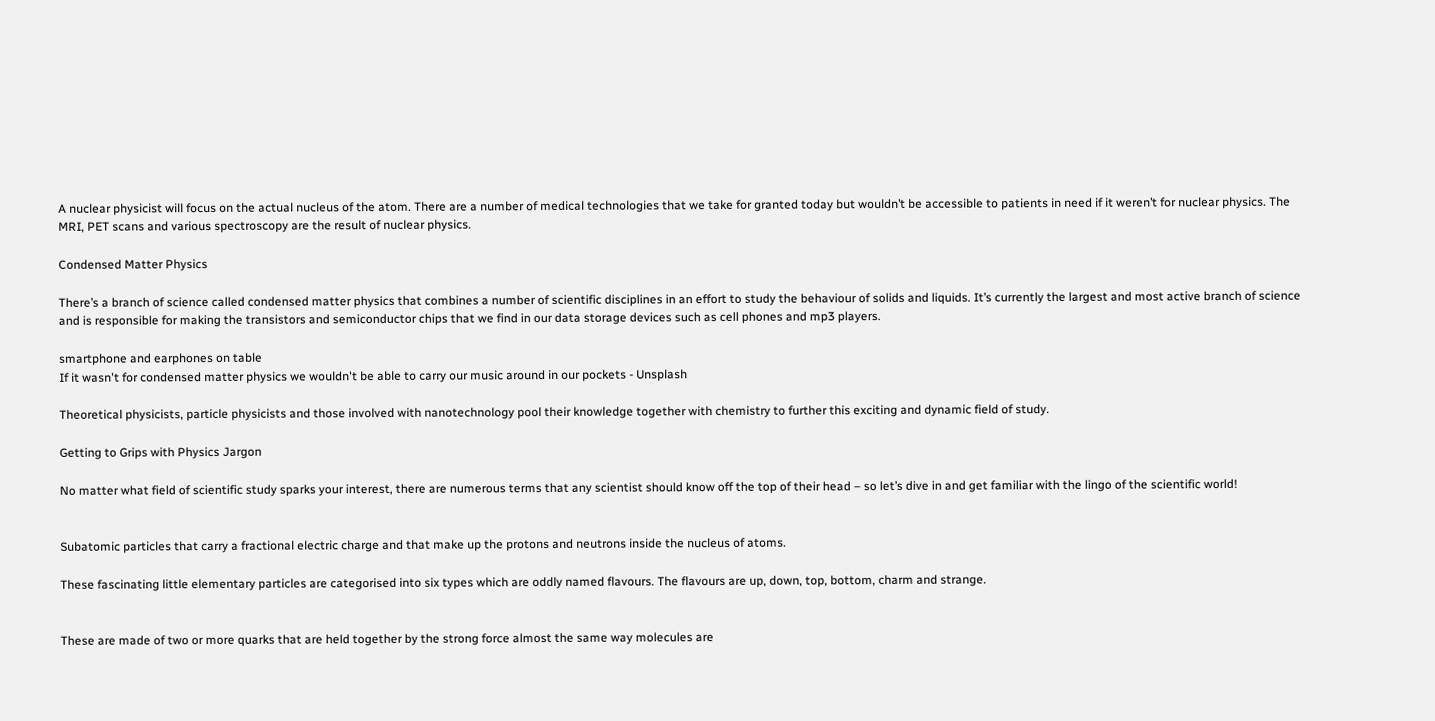A nuclear physicist will focus on the actual nucleus of the atom. There are a number of medical technologies that we take for granted today but wouldn’t be accessible to patients in need if it weren’t for nuclear physics. The MRI, PET scans and various spectroscopy are the result of nuclear physics.

Condensed Matter Physics

There’s a branch of science called condensed matter physics that combines a number of scientific disciplines in an effort to study the behaviour of solids and liquids. It’s currently the largest and most active branch of science and is responsible for making the transistors and semiconductor chips that we find in our data storage devices such as cell phones and mp3 players.

smartphone and earphones on table
If it wasn't for condensed matter physics we wouldn't be able to carry our music around in our pockets - Unsplash

Theoretical physicists, particle physicists and those involved with nanotechnology pool their knowledge together with chemistry to further this exciting and dynamic field of study.

Getting to Grips with Physics Jargon

No matter what field of scientific study sparks your interest, there are numerous terms that any scientist should know off the top of their head – so let’s dive in and get familiar with the lingo of the scientific world!


Subatomic particles that carry a fractional electric charge and that make up the protons and neutrons inside the nucleus of atoms.

These fascinating little elementary particles are categorised into six types which are oddly named flavours. The flavours are up, down, top, bottom, charm and strange.


These are made of two or more quarks that are held together by the strong force almost the same way molecules are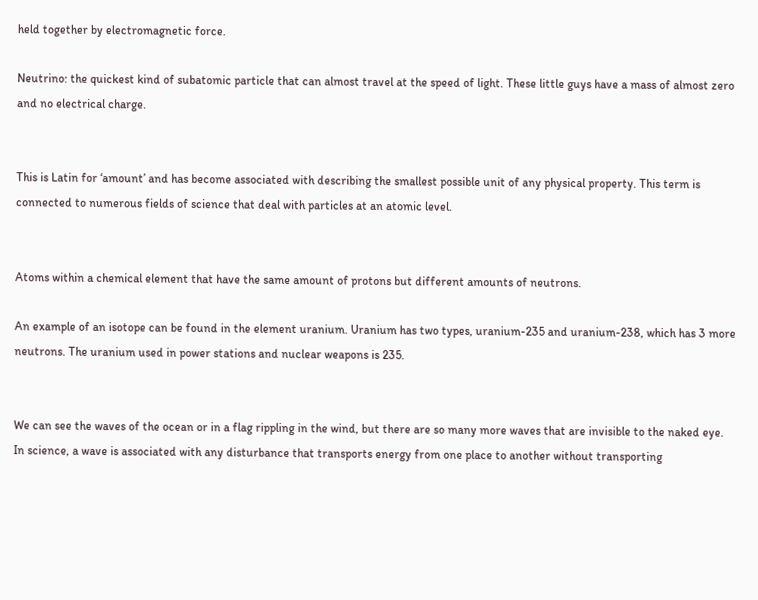held together by electromagnetic force.

Neutrino: the quickest kind of subatomic particle that can almost travel at the speed of light. These little guys have a mass of almost zero and no electrical charge.


This is Latin for ‘amount’ and has become associated with describing the smallest possible unit of any physical property. This term is connected to numerous fields of science that deal with particles at an atomic level.


Atoms within a chemical element that have the same amount of protons but different amounts of neutrons.

An example of an isotope can be found in the element uranium. Uranium has two types, uranium-235 and uranium-238, which has 3 more neutrons. The uranium used in power stations and nuclear weapons is 235.


We can see the waves of the ocean or in a flag rippling in the wind, but there are so many more waves that are invisible to the naked eye. In science, a wave is associated with any disturbance that transports energy from one place to another without transporting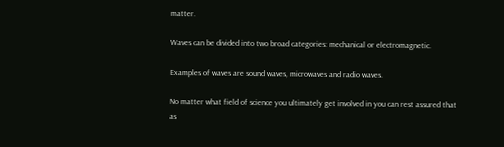matter.

Waves can be divided into two broad categories: mechanical or electromagnetic.

Examples of waves are sound waves, microwaves and radio waves.

No matter what field of science you ultimately get involved in you can rest assured that as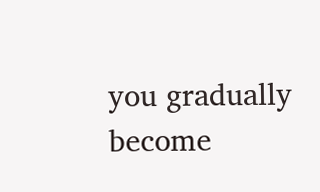you gradually become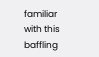familiar with this baffling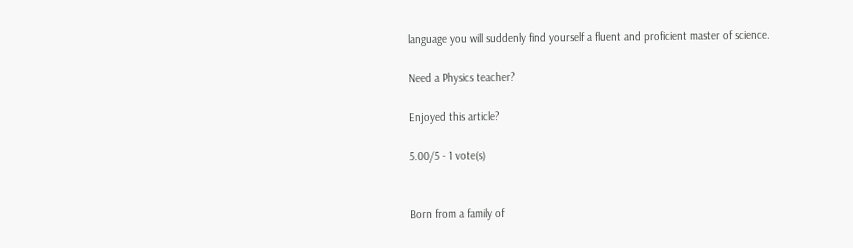language you will suddenly find yourself a fluent and proficient master of science.

Need a Physics teacher?

Enjoyed this article?

5.00/5 - 1 vote(s)


Born from a family of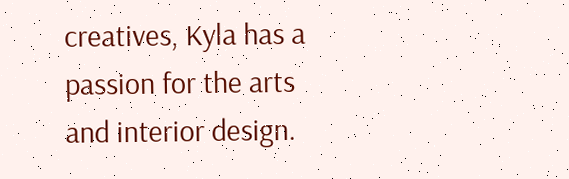creatives, Kyla has a passion for the arts and interior design.